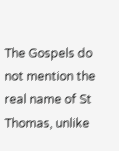The Gospels do not mention the real name of St Thomas, unlike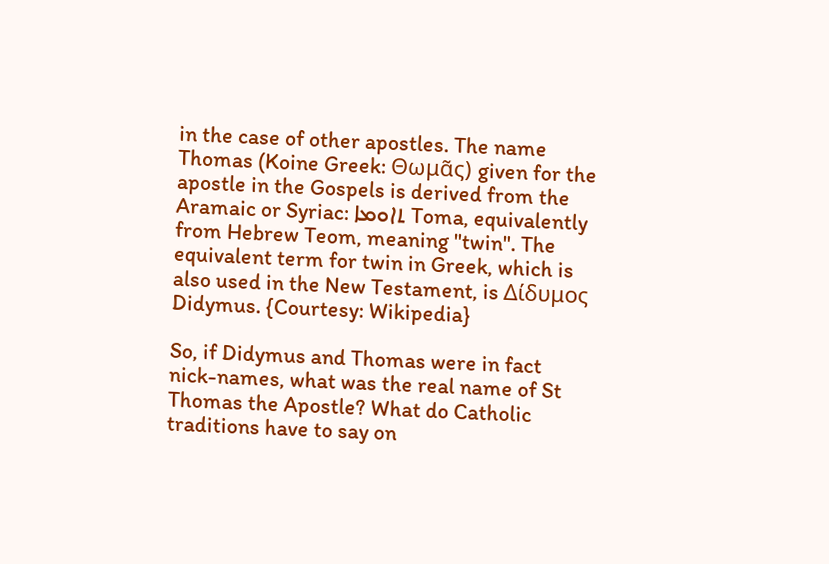in the case of other apostles. The name Thomas (Koine Greek: Θωμᾶς) given for the apostle in the Gospels is derived from the Aramaic or Syriac: ܬܐܘܡܐ Toma, equivalently from Hebrew Teom, meaning "twin". The equivalent term for twin in Greek, which is also used in the New Testament, is Δίδυμος Didymus. {Courtesy: Wikipedia}

So, if Didymus and Thomas were in fact nick-names, what was the real name of St Thomas the Apostle? What do Catholic traditions have to say on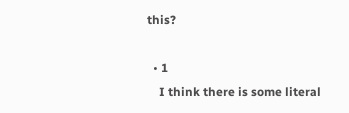this?

  • 1
    I think there is some literal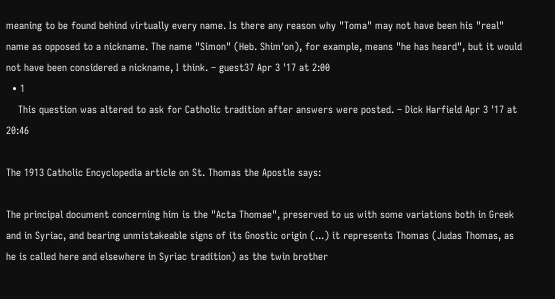meaning to be found behind virtually every name. Is there any reason why "Toma" may not have been his "real" name as opposed to a nickname. The name "Simon" (Heb. Shim'on), for example, means "he has heard", but it would not have been considered a nickname, I think. – guest37 Apr 3 '17 at 2:00
  • 1
    This question was altered to ask for Catholic tradition after answers were posted. – Dick Harfield Apr 3 '17 at 20:46

The 1913 Catholic Encyclopedia article on St. Thomas the Apostle says:

The principal document concerning him is the "Acta Thomae", preserved to us with some variations both in Greek and in Syriac, and bearing unmistakeable signs of its Gnostic origin (...) it represents Thomas (Judas Thomas, as he is called here and elsewhere in Syriac tradition) as the twin brother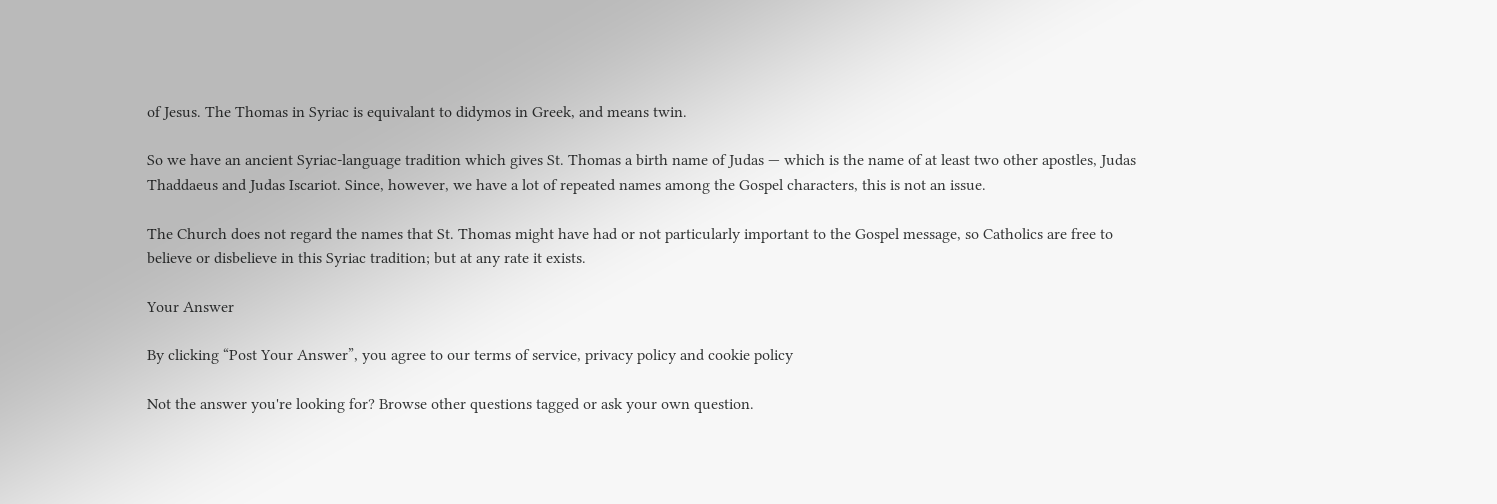of Jesus. The Thomas in Syriac is equivalant to didymos in Greek, and means twin.

So we have an ancient Syriac-language tradition which gives St. Thomas a birth name of Judas — which is the name of at least two other apostles, Judas Thaddaeus and Judas Iscariot. Since, however, we have a lot of repeated names among the Gospel characters, this is not an issue.

The Church does not regard the names that St. Thomas might have had or not particularly important to the Gospel message, so Catholics are free to believe or disbelieve in this Syriac tradition; but at any rate it exists.

Your Answer

By clicking “Post Your Answer”, you agree to our terms of service, privacy policy and cookie policy

Not the answer you're looking for? Browse other questions tagged or ask your own question.